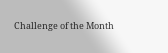Challenge of the Month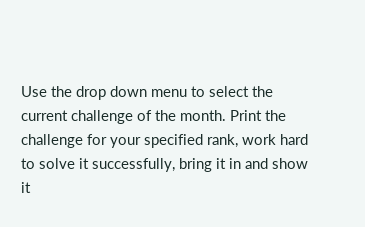Use the drop down menu to select the current challenge of the month. Print the challenge for your specified rank, work hard to solve it successfully, bring it in and show it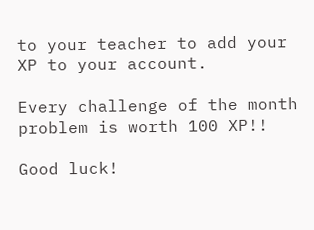to your teacher to add your XP to your account.

Every challenge of the month problem is worth 100 XP!!

Good luck!